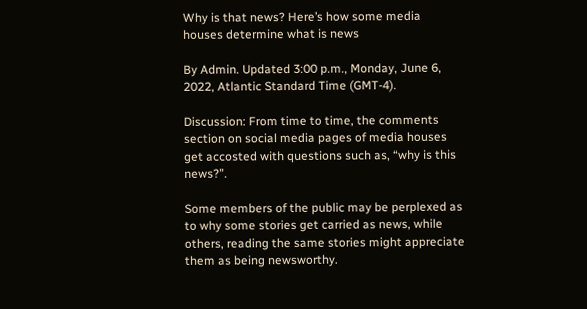Why is that news? Here’s how some media houses determine what is news

By Admin. Updated 3:00 p.m., Monday, June 6, 2022, Atlantic Standard Time (GMT-4).

Discussion: From time to time, the comments section on social media pages of media houses get accosted with questions such as, “why is this news?”.

Some members of the public may be perplexed as to why some stories get carried as news, while others, reading the same stories might appreciate them as being newsworthy.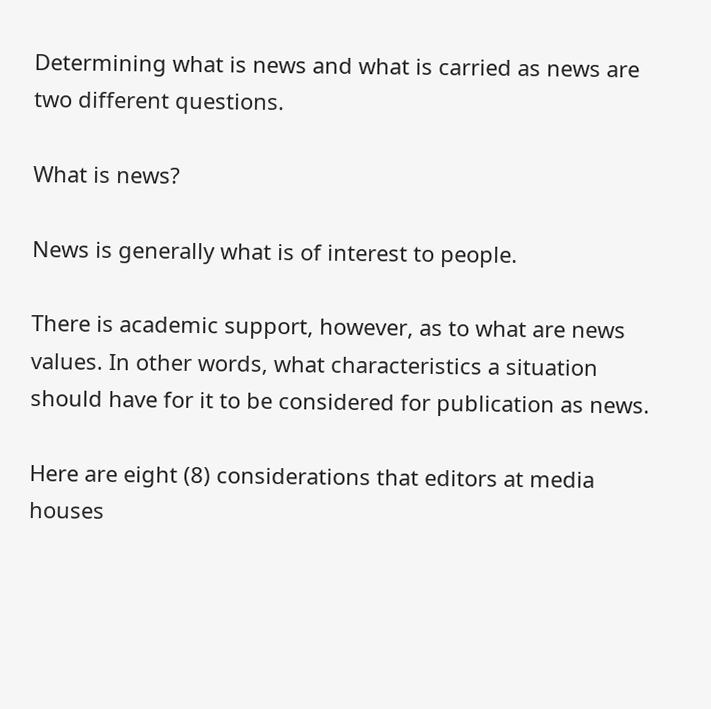Determining what is news and what is carried as news are two different questions.

What is news?

News is generally what is of interest to people.

There is academic support, however, as to what are news values. In other words, what characteristics a situation should have for it to be considered for publication as news.

Here are eight (8) considerations that editors at media houses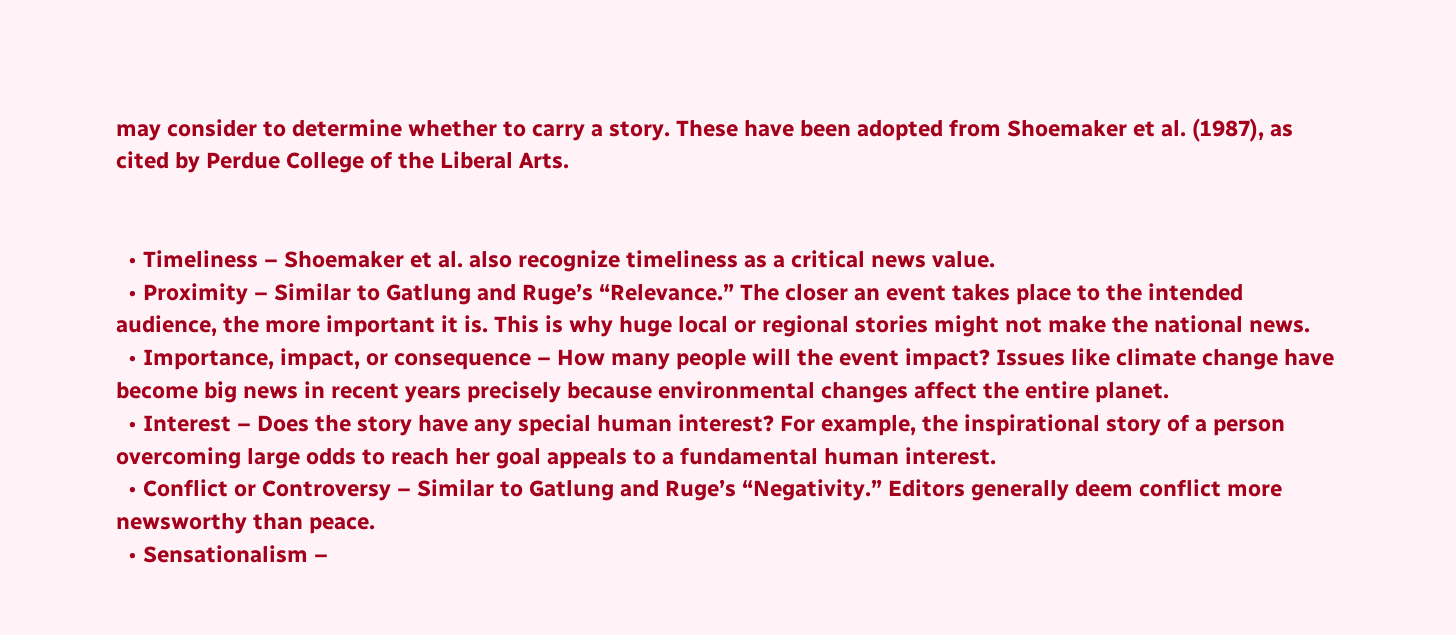may consider to determine whether to carry a story. These have been adopted from Shoemaker et al. (1987), as cited by Perdue College of the Liberal Arts.


  • Timeliness – Shoemaker et al. also recognize timeliness as a critical news value.
  • Proximity – Similar to Gatlung and Ruge’s “Relevance.” The closer an event takes place to the intended audience, the more important it is. This is why huge local or regional stories might not make the national news.
  • Importance, impact, or consequence – How many people will the event impact? Issues like climate change have become big news in recent years precisely because environmental changes affect the entire planet.
  • Interest – Does the story have any special human interest? For example, the inspirational story of a person overcoming large odds to reach her goal appeals to a fundamental human interest.
  • Conflict or Controversy – Similar to Gatlung and Ruge’s “Negativity.” Editors generally deem conflict more newsworthy than peace.
  • Sensationalism –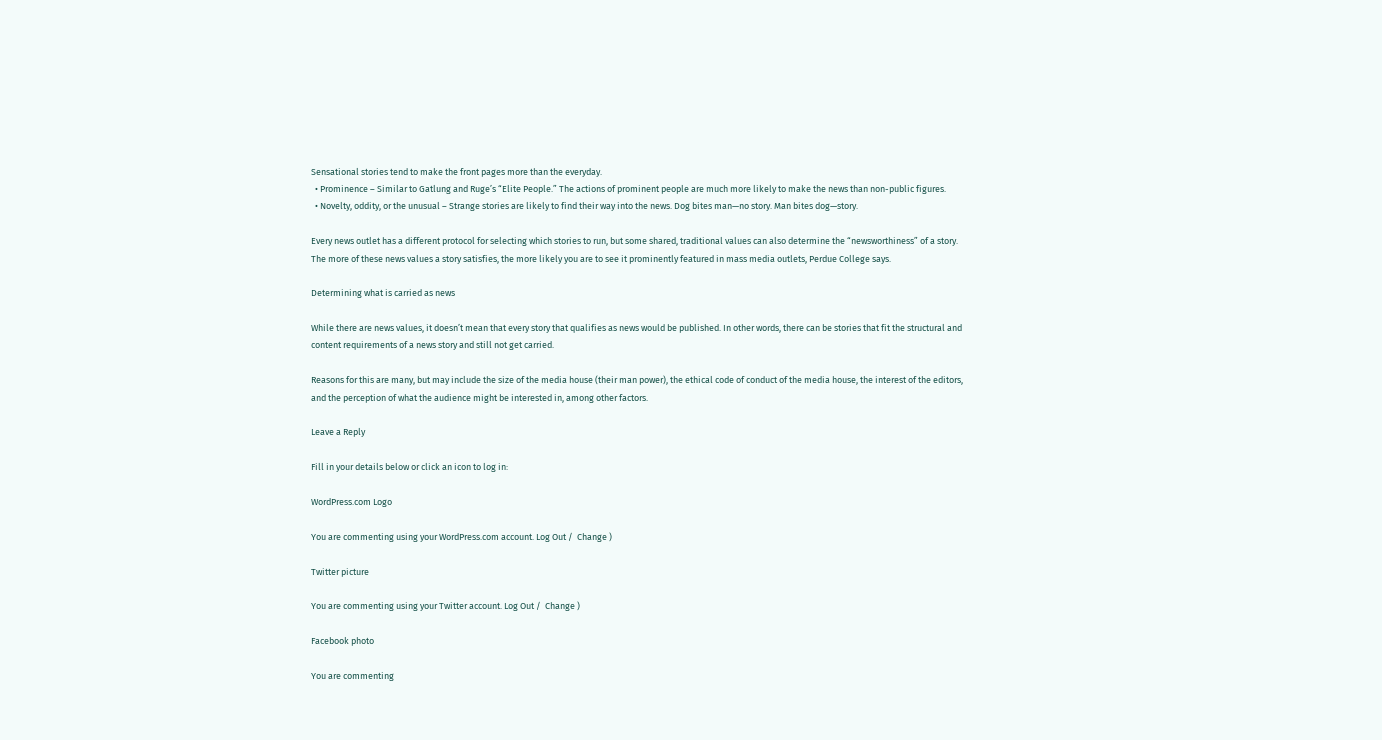Sensational stories tend to make the front pages more than the everyday.
  • Prominence – Similar to Gatlung and Ruge’s “Elite People.” The actions of prominent people are much more likely to make the news than non-public figures.
  • Novelty, oddity, or the unusual – Strange stories are likely to find their way into the news. Dog bites man—no story. Man bites dog—story.

Every news outlet has a different protocol for selecting which stories to run, but some shared, traditional values can also determine the “newsworthiness” of a story. The more of these news values a story satisfies, the more likely you are to see it prominently featured in mass media outlets, Perdue College says.

Determining what is carried as news

While there are news values, it doesn’t mean that every story that qualifies as news would be published. In other words, there can be stories that fit the structural and content requirements of a news story and still not get carried.

Reasons for this are many, but may include the size of the media house (their man power), the ethical code of conduct of the media house, the interest of the editors, and the perception of what the audience might be interested in, among other factors.

Leave a Reply

Fill in your details below or click an icon to log in:

WordPress.com Logo

You are commenting using your WordPress.com account. Log Out /  Change )

Twitter picture

You are commenting using your Twitter account. Log Out /  Change )

Facebook photo

You are commenting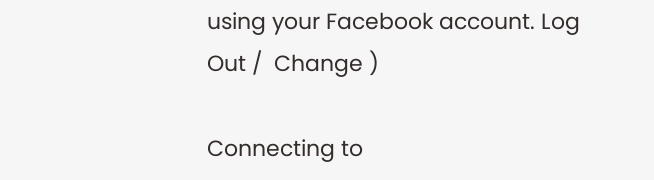using your Facebook account. Log Out /  Change )

Connecting to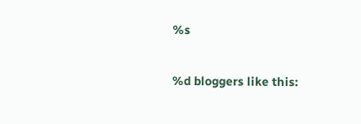%s

%d bloggers like this: